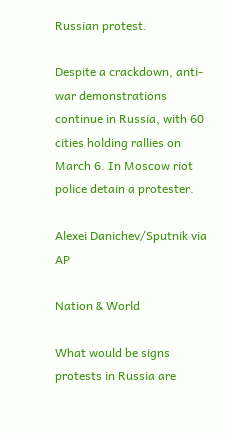Russian protest.

Despite a crackdown, anti-war demonstrations continue in Russia, with 60 cities holding rallies on March 6. In Moscow riot police detain a protester.

Alexei Danichev/Sputnik via AP

Nation & World

What would be signs protests in Russia are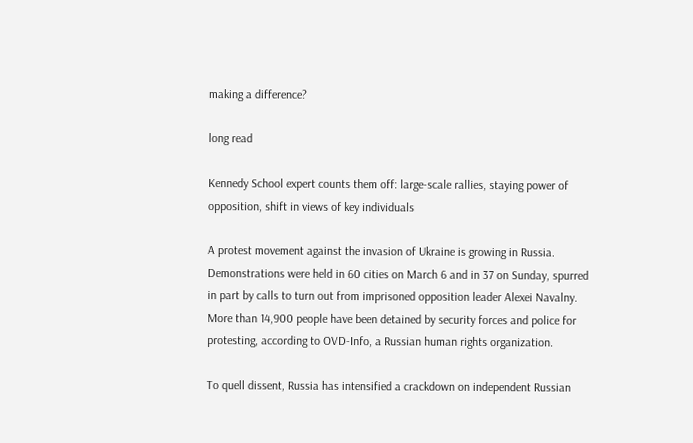making a difference?

long read

Kennedy School expert counts them off: large-scale rallies, staying power of opposition, shift in views of key individuals

A protest movement against the invasion of Ukraine is growing in Russia. Demonstrations were held in 60 cities on March 6 and in 37 on Sunday, spurred in part by calls to turn out from imprisoned opposition leader Alexei Navalny. More than 14,900 people have been detained by security forces and police for protesting, according to OVD-Info, a Russian human rights organization.

To quell dissent, Russia has intensified a crackdown on independent Russian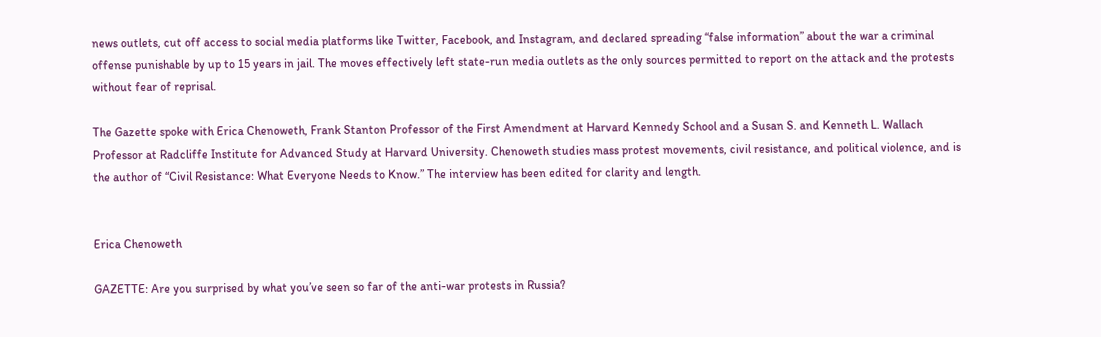news outlets, cut off access to social media platforms like Twitter, Facebook, and Instagram, and declared spreading “false information” about the war a criminal offense punishable by up to 15 years in jail. The moves effectively left state-run media outlets as the only sources permitted to report on the attack and the protests without fear of reprisal.

The Gazette spoke with Erica Chenoweth, Frank Stanton Professor of the First Amendment at Harvard Kennedy School and a Susan S. and Kenneth L. Wallach Professor at Radcliffe Institute for Advanced Study at Harvard University. Chenoweth studies mass protest movements, civil resistance, and political violence, and is the author of “Civil Resistance: What Everyone Needs to Know.” The interview has been edited for clarity and length.


Erica Chenoweth

GAZETTE: Are you surprised by what you’ve seen so far of the anti-war protests in Russia?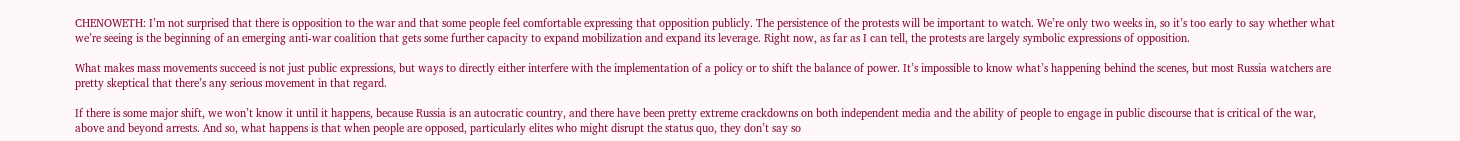CHENOWETH: I’m not surprised that there is opposition to the war and that some people feel comfortable expressing that opposition publicly. The persistence of the protests will be important to watch. We’re only two weeks in, so it’s too early to say whether what we’re seeing is the beginning of an emerging anti-war coalition that gets some further capacity to expand mobilization and expand its leverage. Right now, as far as I can tell, the protests are largely symbolic expressions of opposition.

What makes mass movements succeed is not just public expressions, but ways to directly either interfere with the implementation of a policy or to shift the balance of power. It’s impossible to know what’s happening behind the scenes, but most Russia watchers are pretty skeptical that there’s any serious movement in that regard.

If there is some major shift, we won’t know it until it happens, because Russia is an autocratic country, and there have been pretty extreme crackdowns on both independent media and the ability of people to engage in public discourse that is critical of the war, above and beyond arrests. And so, what happens is that when people are opposed, particularly elites who might disrupt the status quo, they don’t say so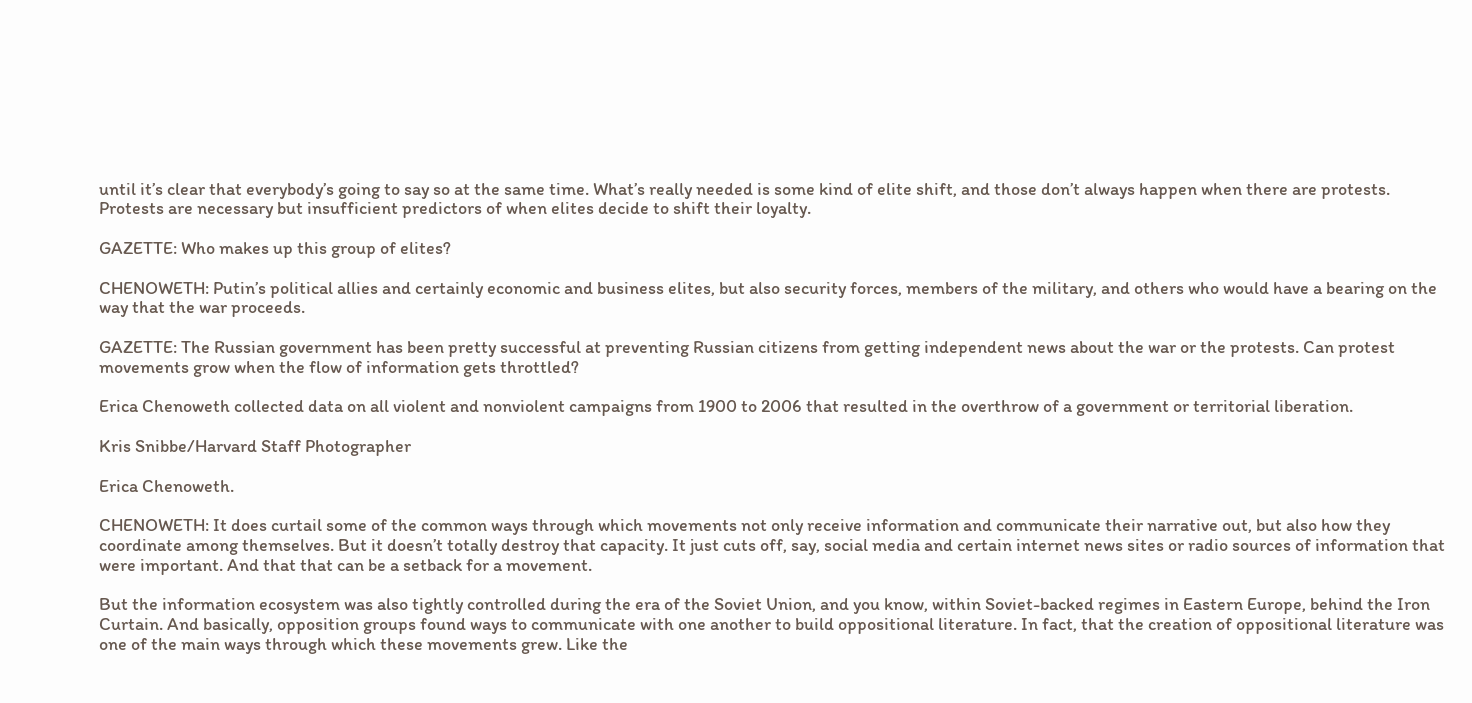until it’s clear that everybody’s going to say so at the same time. What’s really needed is some kind of elite shift, and those don’t always happen when there are protests. Protests are necessary but insufficient predictors of when elites decide to shift their loyalty.

GAZETTE: Who makes up this group of elites?

CHENOWETH: Putin’s political allies and certainly economic and business elites, but also security forces, members of the military, and others who would have a bearing on the way that the war proceeds.

GAZETTE: The Russian government has been pretty successful at preventing Russian citizens from getting independent news about the war or the protests. Can protest movements grow when the flow of information gets throttled?

Erica Chenoweth collected data on all violent and nonviolent campaigns from 1900 to 2006 that resulted in the overthrow of a government or territorial liberation.

Kris Snibbe/Harvard Staff Photographer

Erica Chenoweth.

CHENOWETH: It does curtail some of the common ways through which movements not only receive information and communicate their narrative out, but also how they coordinate among themselves. But it doesn’t totally destroy that capacity. It just cuts off, say, social media and certain internet news sites or radio sources of information that were important. And that that can be a setback for a movement.

But the information ecosystem was also tightly controlled during the era of the Soviet Union, and you know, within Soviet-backed regimes in Eastern Europe, behind the Iron Curtain. And basically, opposition groups found ways to communicate with one another to build oppositional literature. In fact, that the creation of oppositional literature was one of the main ways through which these movements grew. Like the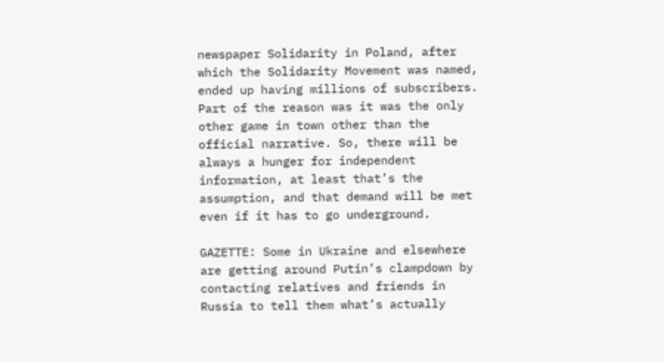newspaper Solidarity in Poland, after which the Solidarity Movement was named, ended up having millions of subscribers. Part of the reason was it was the only other game in town other than the official narrative. So, there will be always a hunger for independent information, at least that’s the assumption, and that demand will be met even if it has to go underground.

GAZETTE: Some in Ukraine and elsewhere are getting around Putin’s clampdown by contacting relatives and friends in Russia to tell them what’s actually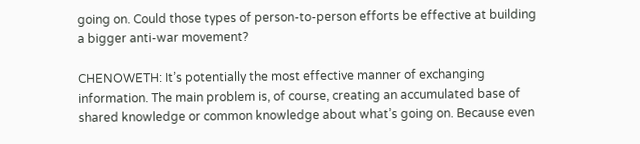going on. Could those types of person-to-person efforts be effective at building a bigger anti-war movement?

CHENOWETH: It’s potentially the most effective manner of exchanging information. The main problem is, of course, creating an accumulated base of shared knowledge or common knowledge about what’s going on. Because even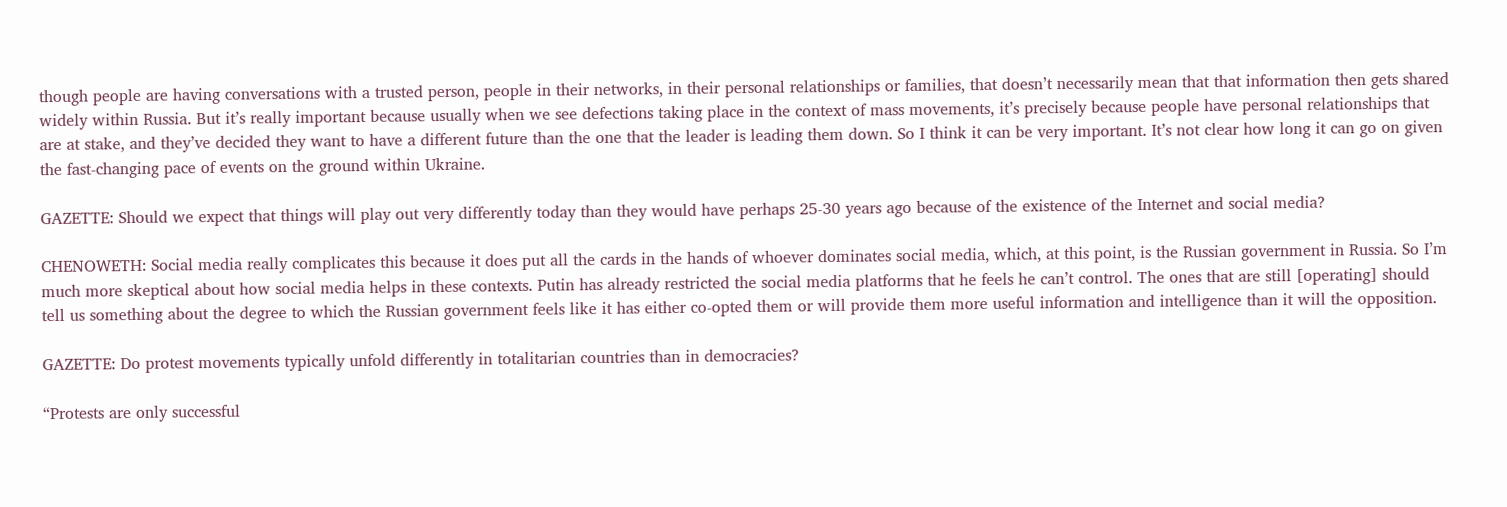though people are having conversations with a trusted person, people in their networks, in their personal relationships or families, that doesn’t necessarily mean that that information then gets shared widely within Russia. But it’s really important because usually when we see defections taking place in the context of mass movements, it’s precisely because people have personal relationships that are at stake, and they’ve decided they want to have a different future than the one that the leader is leading them down. So I think it can be very important. It’s not clear how long it can go on given the fast-changing pace of events on the ground within Ukraine.

GAZETTE: Should we expect that things will play out very differently today than they would have perhaps 25-30 years ago because of the existence of the Internet and social media?

CHENOWETH: Social media really complicates this because it does put all the cards in the hands of whoever dominates social media, which, at this point, is the Russian government in Russia. So I’m much more skeptical about how social media helps in these contexts. Putin has already restricted the social media platforms that he feels he can’t control. The ones that are still [operating] should tell us something about the degree to which the Russian government feels like it has either co-opted them or will provide them more useful information and intelligence than it will the opposition.

GAZETTE: Do protest movements typically unfold differently in totalitarian countries than in democracies?

“Protests are only successful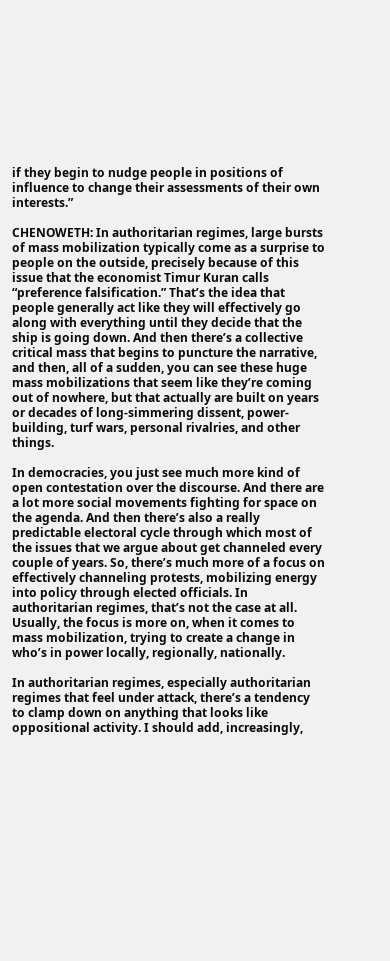if they begin to nudge people in positions of influence to change their assessments of their own interests.”

CHENOWETH: In authoritarian regimes, large bursts of mass mobilization typically come as a surprise to people on the outside, precisely because of this issue that the economist Timur Kuran calls “preference falsification.” That’s the idea that people generally act like they will effectively go along with everything until they decide that the ship is going down. And then there’s a collective critical mass that begins to puncture the narrative, and then, all of a sudden, you can see these huge mass mobilizations that seem like they’re coming out of nowhere, but that actually are built on years or decades of long-simmering dissent, power-building, turf wars, personal rivalries, and other things.

In democracies, you just see much more kind of open contestation over the discourse. And there are a lot more social movements fighting for space on the agenda. And then there’s also a really predictable electoral cycle through which most of the issues that we argue about get channeled every couple of years. So, there’s much more of a focus on effectively channeling protests, mobilizing energy into policy through elected officials. In authoritarian regimes, that’s not the case at all. Usually, the focus is more on, when it comes to mass mobilization, trying to create a change in who’s in power locally, regionally, nationally.

In authoritarian regimes, especially authoritarian regimes that feel under attack, there’s a tendency to clamp down on anything that looks like oppositional activity. I should add, increasingly,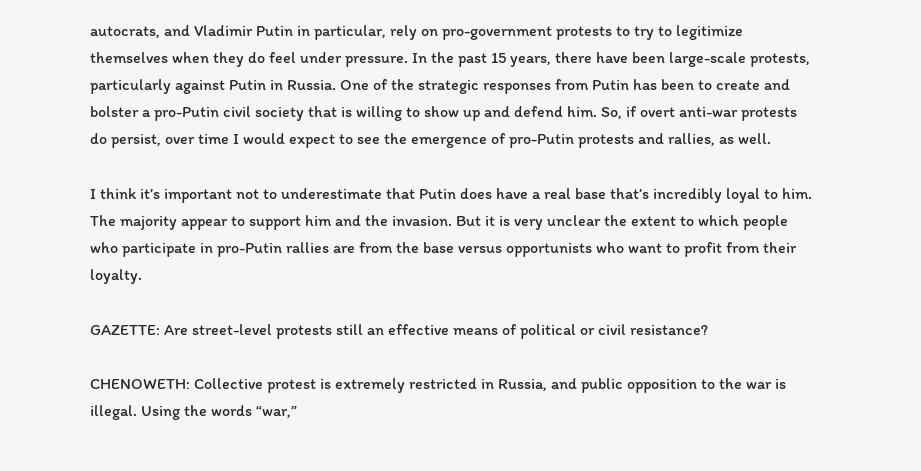autocrats, and Vladimir Putin in particular, rely on pro-government protests to try to legitimize themselves when they do feel under pressure. In the past 15 years, there have been large-scale protests, particularly against Putin in Russia. One of the strategic responses from Putin has been to create and bolster a pro-Putin civil society that is willing to show up and defend him. So, if overt anti-war protests do persist, over time I would expect to see the emergence of pro-Putin protests and rallies, as well.

I think it’s important not to underestimate that Putin does have a real base that’s incredibly loyal to him. The majority appear to support him and the invasion. But it is very unclear the extent to which people who participate in pro-Putin rallies are from the base versus opportunists who want to profit from their loyalty.

GAZETTE: Are street-level protests still an effective means of political or civil resistance?

CHENOWETH: Collective protest is extremely restricted in Russia, and public opposition to the war is illegal. Using the words “war,”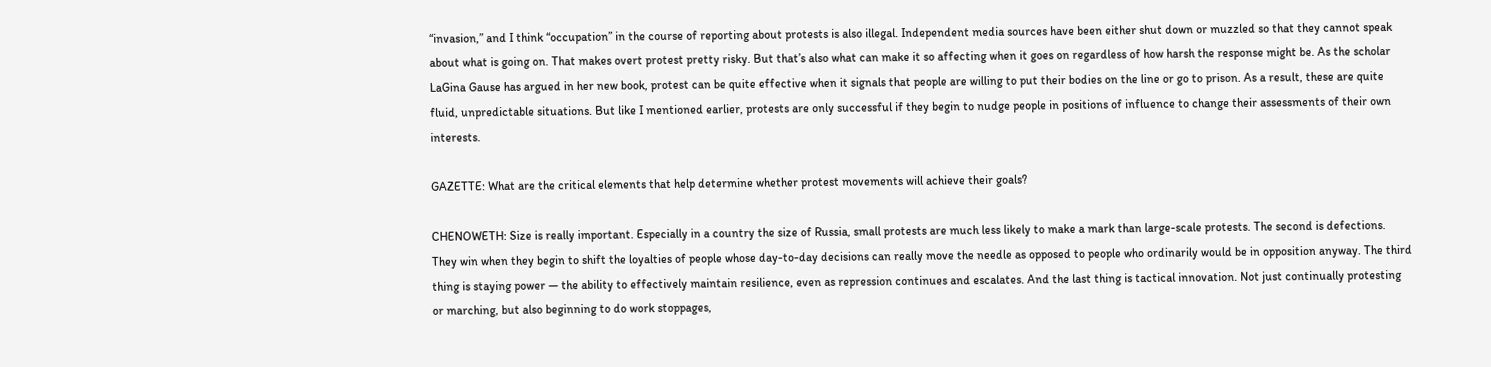“invasion,” and I think “occupation” in the course of reporting about protests is also illegal. Independent media sources have been either shut down or muzzled so that they cannot speak about what is going on. That makes overt protest pretty risky. But that’s also what can make it so affecting when it goes on regardless of how harsh the response might be. As the scholar LaGina Gause has argued in her new book, protest can be quite effective when it signals that people are willing to put their bodies on the line or go to prison. As a result, these are quite fluid, unpredictable situations. But like I mentioned earlier, protests are only successful if they begin to nudge people in positions of influence to change their assessments of their own interests.

GAZETTE: What are the critical elements that help determine whether protest movements will achieve their goals?

CHENOWETH: Size is really important. Especially in a country the size of Russia, small protests are much less likely to make a mark than large-scale protests. The second is defections. They win when they begin to shift the loyalties of people whose day-to-day decisions can really move the needle as opposed to people who ordinarily would be in opposition anyway. The third thing is staying power — the ability to effectively maintain resilience, even as repression continues and escalates. And the last thing is tactical innovation. Not just continually protesting or marching, but also beginning to do work stoppages,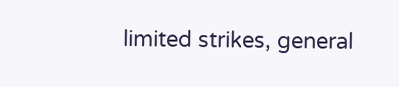limited strikes, general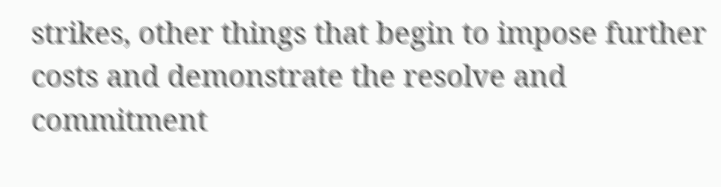strikes, other things that begin to impose further costs and demonstrate the resolve and commitment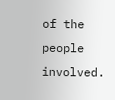of the people involved.